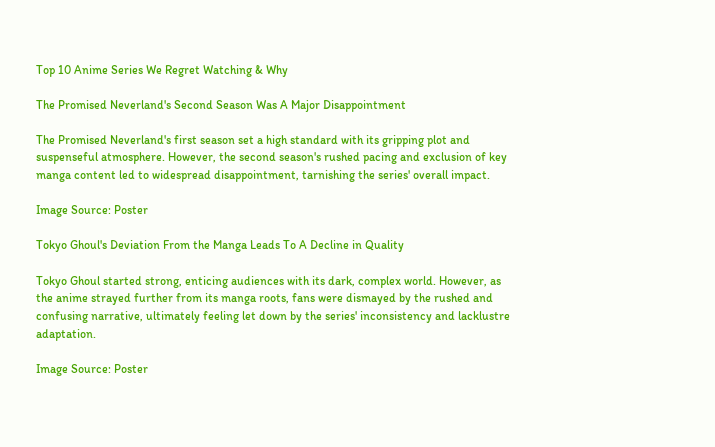Top 10 Anime Series We Regret Watching & Why

The Promised Neverland's Second Season Was A Major Disappointment

The Promised Neverland's first season set a high standard with its gripping plot and suspenseful atmosphere. However, the second season's rushed pacing and exclusion of key manga content led to widespread disappointment, tarnishing the series' overall impact.

Image Source: Poster

Tokyo Ghoul's Deviation From the Manga Leads To A Decline in Quality

Tokyo Ghoul started strong, enticing audiences with its dark, complex world. However, as the anime strayed further from its manga roots, fans were dismayed by the rushed and confusing narrative, ultimately feeling let down by the series' inconsistency and lacklustre adaptation.

Image Source: Poster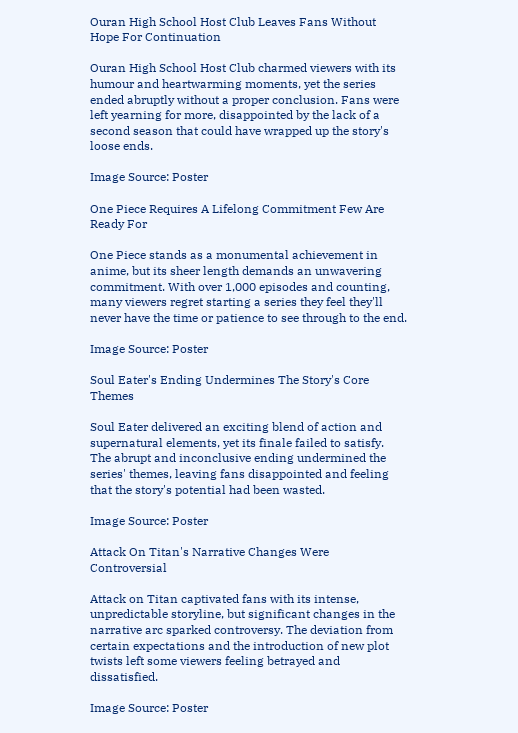Ouran High School Host Club Leaves Fans Without Hope For Continuation

Ouran High School Host Club charmed viewers with its humour and heartwarming moments, yet the series ended abruptly without a proper conclusion. Fans were left yearning for more, disappointed by the lack of a second season that could have wrapped up the story's loose ends.

Image Source: Poster

One Piece Requires A Lifelong Commitment Few Are Ready For

One Piece stands as a monumental achievement in anime, but its sheer length demands an unwavering commitment. With over 1,000 episodes and counting, many viewers regret starting a series they feel they'll never have the time or patience to see through to the end.

Image Source: Poster

Soul Eater's Ending Undermines The Story's Core Themes

Soul Eater delivered an exciting blend of action and supernatural elements, yet its finale failed to satisfy. The abrupt and inconclusive ending undermined the series' themes, leaving fans disappointed and feeling that the story's potential had been wasted.

Image Source: Poster

Attack On Titan's Narrative Changes Were Controversial

Attack on Titan captivated fans with its intense, unpredictable storyline, but significant changes in the narrative arc sparked controversy. The deviation from certain expectations and the introduction of new plot twists left some viewers feeling betrayed and dissatisfied.

Image Source: Poster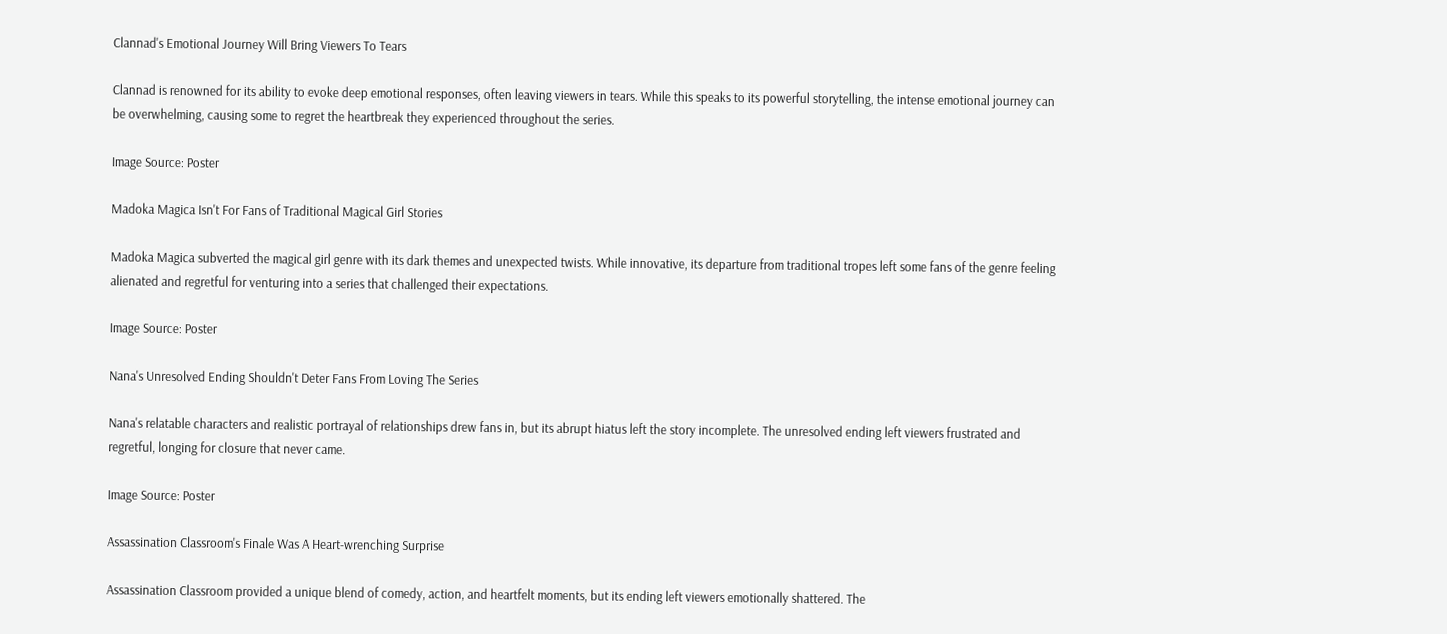Clannad's Emotional Journey Will Bring Viewers To Tears

Clannad is renowned for its ability to evoke deep emotional responses, often leaving viewers in tears. While this speaks to its powerful storytelling, the intense emotional journey can be overwhelming, causing some to regret the heartbreak they experienced throughout the series.

Image Source: Poster

Madoka Magica Isn't For Fans of Traditional Magical Girl Stories

Madoka Magica subverted the magical girl genre with its dark themes and unexpected twists. While innovative, its departure from traditional tropes left some fans of the genre feeling alienated and regretful for venturing into a series that challenged their expectations.

Image Source: Poster

Nana's Unresolved Ending Shouldn't Deter Fans From Loving The Series

Nana's relatable characters and realistic portrayal of relationships drew fans in, but its abrupt hiatus left the story incomplete. The unresolved ending left viewers frustrated and regretful, longing for closure that never came.

Image Source: Poster

Assassination Classroom's Finale Was A Heart-wrenching Surprise

Assassination Classroom provided a unique blend of comedy, action, and heartfelt moments, but its ending left viewers emotionally shattered. The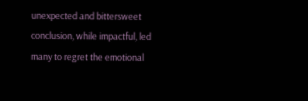unexpected and bittersweet conclusion, while impactful, led many to regret the emotional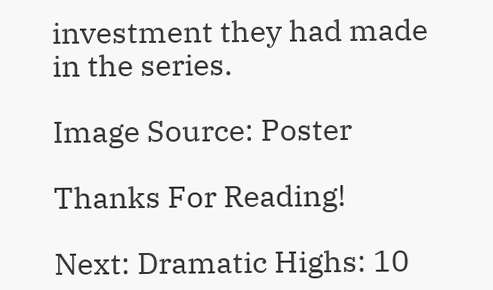investment they had made in the series.

Image Source: Poster

Thanks For Reading!

Next: Dramatic Highs: 10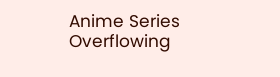Anime Series Overflowing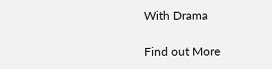With Drama

Find out More